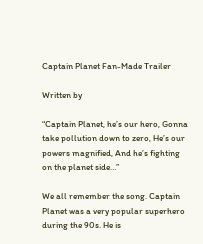Captain Planet Fan-Made Trailer

Written by

“Captain Planet, he’s our hero, Gonna take pollution down to zero, He’s our powers magnified, And he’s fighting on the planet side…”

We all remember the song. Captain Planet was a very popular superhero during the 90s. He is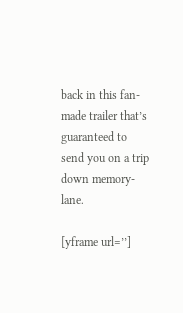back in this fan-made trailer that’s guaranteed to send you on a trip down memory-lane.

[yframe url=’’]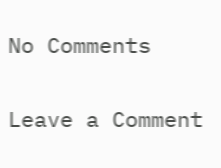No Comments

Leave a Comment